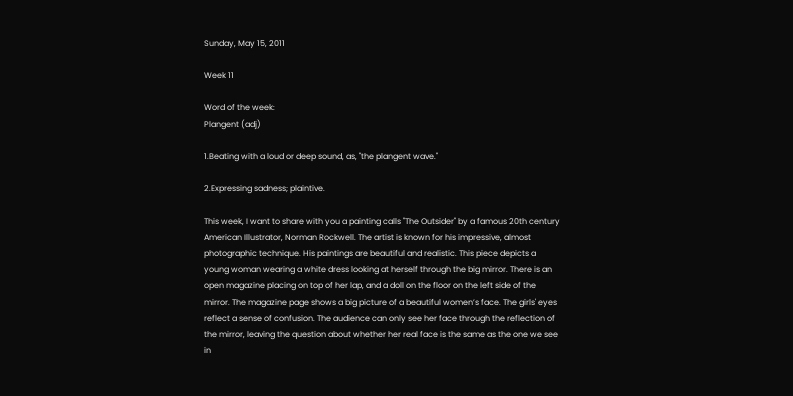Sunday, May 15, 2011

Week 11

Word of the week:
Plangent (adj)

1.Beating with a loud or deep sound, as, "the plangent wave."

2.Expressing sadness; plaintive.

This week, I want to share with you a painting calls "The Outsider" by a famous 20th century American Illustrator, Norman Rockwell. The artist is known for his impressive, almost photographic technique. His paintings are beautiful and realistic. This piece depicts a young woman wearing a white dress looking at herself through the big mirror. There is an open magazine placing on top of her lap, and a doll on the floor on the left side of the mirror. The magazine page shows a big picture of a beautiful women’s face. The girls' eyes reflect a sense of confusion. The audience can only see her face through the reflection of the mirror, leaving the question about whether her real face is the same as the one we see in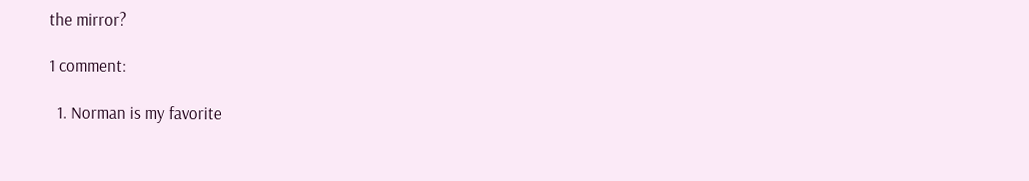the mirror?

1 comment:

  1. Norman is my favorite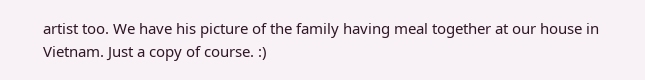artist too. We have his picture of the family having meal together at our house in Vietnam. Just a copy of course. :)